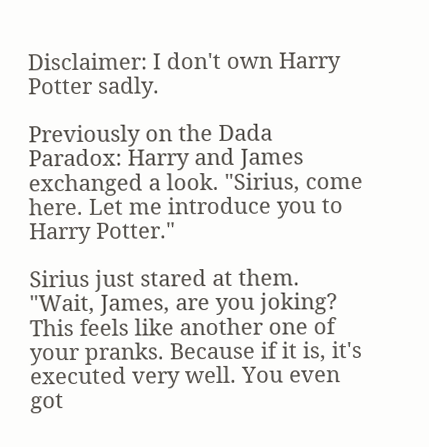Disclaimer: I don't own Harry Potter sadly.

Previously on the Dada Paradox: Harry and James exchanged a look. "Sirius, come here. Let me introduce you to Harry Potter."

Sirius just stared at them. "Wait, James, are you joking? This feels like another one of your pranks. Because if it is, it's executed very well. You even got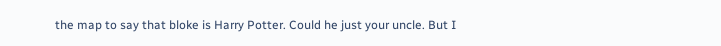the map to say that bloke is Harry Potter. Could he just your uncle. But I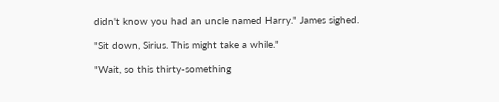didn't know you had an uncle named Harry." James sighed.

"Sit down, Sirius. This might take a while."

"Wait, so this thirty-something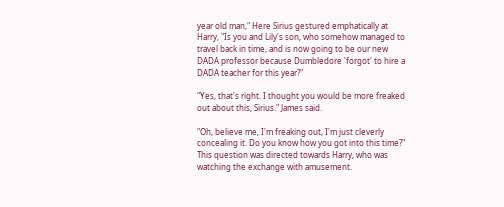year old man," Here Sirius gestured emphatically at Harry, "Is you and Lily's son, who somehow managed to travel back in time, and is now going to be our new DADA professor because Dumbledore 'forgot' to hire a DADA teacher for this year?"

"Yes, that's right. I thought you would be more freaked out about this, Sirius." James said.

"Oh, believe me, I'm freaking out, I'm just cleverly concealing it. Do you know how you got into this time?" This question was directed towards Harry, who was watching the exchange with amusement.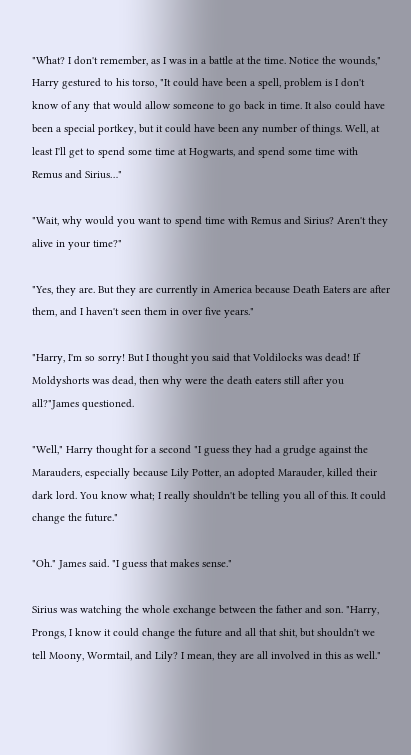"What? I don't remember, as I was in a battle at the time. Notice the wounds," Harry gestured to his torso, "It could have been a spell, problem is I don't know of any that would allow someone to go back in time. It also could have been a special portkey, but it could have been any number of things. Well, at least I'll get to spend some time at Hogwarts, and spend some time with Remus and Sirius…"

"Wait, why would you want to spend time with Remus and Sirius? Aren't they alive in your time?"

"Yes, they are. But they are currently in America because Death Eaters are after them, and I haven't seen them in over five years."

"Harry, I'm so sorry! But I thought you said that Voldilocks was dead! If Moldyshorts was dead, then why were the death eaters still after you all?"James questioned.

"Well," Harry thought for a second "I guess they had a grudge against the Marauders, especially because Lily Potter, an adopted Marauder, killed their dark lord. You know what; I really shouldn't be telling you all of this. It could change the future."

"Oh." James said. "I guess that makes sense."

Sirius was watching the whole exchange between the father and son. "Harry, Prongs, I know it could change the future and all that shit, but shouldn't we tell Moony, Wormtail, and Lily? I mean, they are all involved in this as well."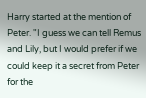Harry started at the mention of Peter. "I guess we can tell Remus and Lily, but I would prefer if we could keep it a secret from Peter for the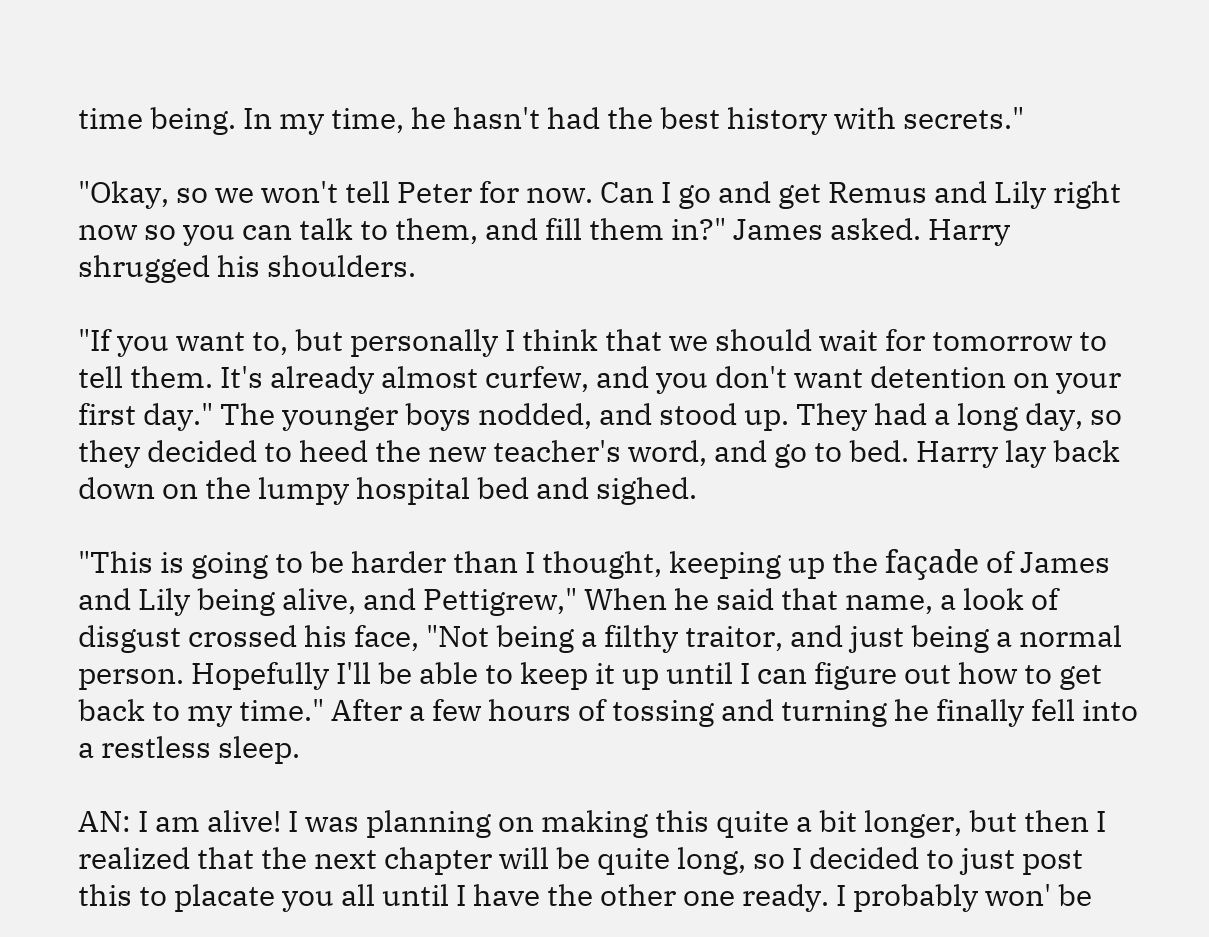time being. In my time, he hasn't had the best history with secrets."

"Okay, so we won't tell Peter for now. Can I go and get Remus and Lily right now so you can talk to them, and fill them in?" James asked. Harry shrugged his shoulders.

"If you want to, but personally I think that we should wait for tomorrow to tell them. It's already almost curfew, and you don't want detention on your first day." The younger boys nodded, and stood up. They had a long day, so they decided to heed the new teacher's word, and go to bed. Harry lay back down on the lumpy hospital bed and sighed.

"This is going to be harder than I thought, keeping up the façade of James and Lily being alive, and Pettigrew," When he said that name, a look of disgust crossed his face, "Not being a filthy traitor, and just being a normal person. Hopefully I'll be able to keep it up until I can figure out how to get back to my time." After a few hours of tossing and turning he finally fell into a restless sleep.

AN: I am alive! I was planning on making this quite a bit longer, but then I realized that the next chapter will be quite long, so I decided to just post this to placate you all until I have the other one ready. I probably won' be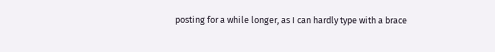posting for a while longer, as I can hardly type with a brace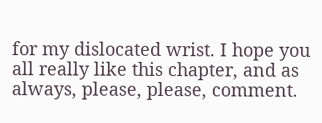for my dislocated wrist. I hope you all really like this chapter, and as always, please, please, comment.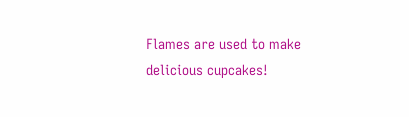Flames are used to make delicious cupcakes!